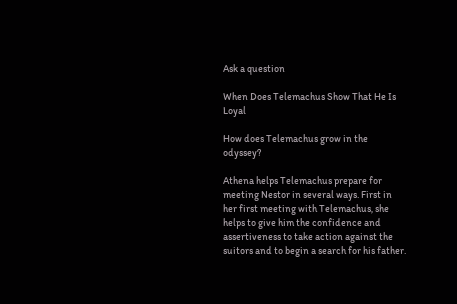Ask a question

When Does Telemachus Show That He Is Loyal

How does Telemachus grow in the odyssey?

Athena helps Telemachus prepare for meeting Nestor in several ways. First in her first meeting with Telemachus, she helps to give him the confidence and assertiveness to take action against the suitors and to begin a search for his father.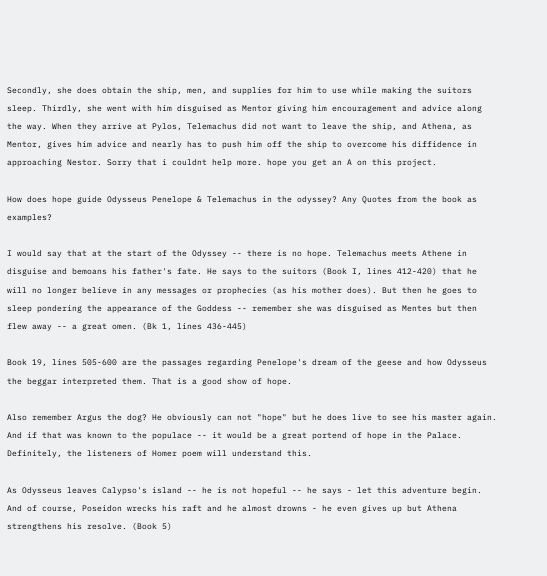Secondly, she does obtain the ship, men, and supplies for him to use while making the suitors sleep. Thirdly, she went with him disguised as Mentor giving him encouragement and advice along the way. When they arrive at Pylos, Telemachus did not want to leave the ship, and Athena, as Mentor, gives him advice and nearly has to push him off the ship to overcome his diffidence in approaching Nestor. Sorry that i couldnt help more. hope you get an A on this project.

How does hope guide Odysseus Penelope & Telemachus in the odyssey? Any Quotes from the book as examples?

I would say that at the start of the Odyssey -- there is no hope. Telemachus meets Athene in disguise and bemoans his father's fate. He says to the suitors (Book I, lines 412-420) that he will no longer believe in any messages or prophecies (as his mother does). But then he goes to sleep pondering the appearance of the Goddess -- remember she was disguised as Mentes but then flew away -- a great omen. (Bk 1, lines 436-445)

Book 19, lines 505-600 are the passages regarding Penelope's dream of the geese and how Odysseus the beggar interpreted them. That is a good show of hope.

Also remember Argus the dog? He obviously can not "hope" but he does live to see his master again. And if that was known to the populace -- it would be a great portend of hope in the Palace. Definitely, the listeners of Homer poem will understand this.

As Odysseus leaves Calypso's island -- he is not hopeful -- he says - let this adventure begin. And of course, Poseidon wrecks his raft and he almost drowns - he even gives up but Athena strengthens his resolve. (Book 5)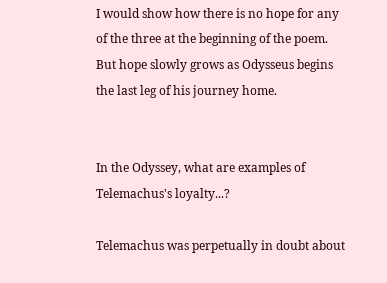I would show how there is no hope for any of the three at the beginning of the poem. But hope slowly grows as Odysseus begins the last leg of his journey home.


In the Odyssey, what are examples of Telemachus's loyalty...?

Telemachus was perpetually in doubt about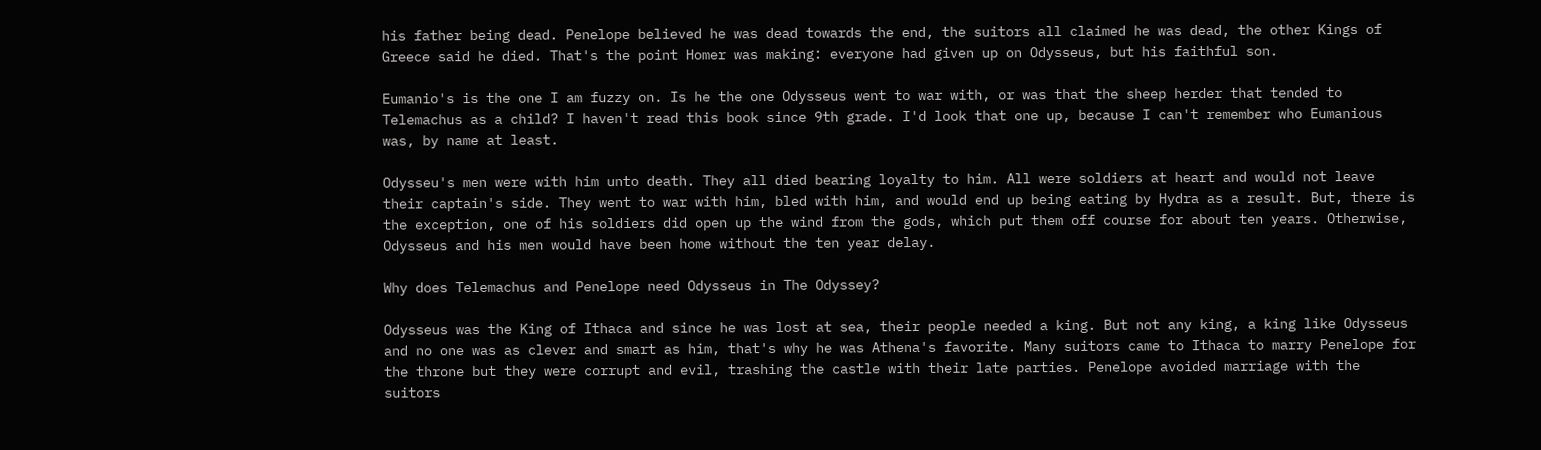his father being dead. Penelope believed he was dead towards the end, the suitors all claimed he was dead, the other Kings of Greece said he died. That's the point Homer was making: everyone had given up on Odysseus, but his faithful son.

Eumanio's is the one I am fuzzy on. Is he the one Odysseus went to war with, or was that the sheep herder that tended to Telemachus as a child? I haven't read this book since 9th grade. I'd look that one up, because I can't remember who Eumanious was, by name at least.

Odysseu's men were with him unto death. They all died bearing loyalty to him. All were soldiers at heart and would not leave their captain's side. They went to war with him, bled with him, and would end up being eating by Hydra as a result. But, there is the exception, one of his soldiers did open up the wind from the gods, which put them off course for about ten years. Otherwise, Odysseus and his men would have been home without the ten year delay.

Why does Telemachus and Penelope need Odysseus in The Odyssey?

Odysseus was the King of Ithaca and since he was lost at sea, their people needed a king. But not any king, a king like Odysseus and no one was as clever and smart as him, that's why he was Athena's favorite. Many suitors came to Ithaca to marry Penelope for the throne but they were corrupt and evil, trashing the castle with their late parties. Penelope avoided marriage with the suitors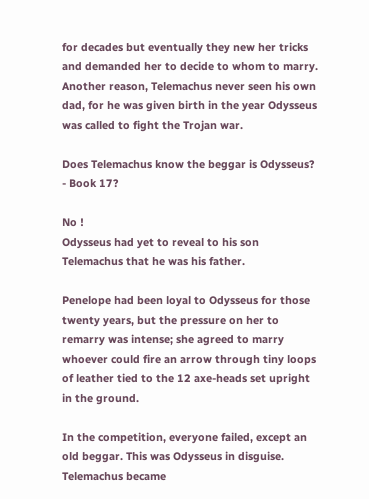for decades but eventually they new her tricks and demanded her to decide to whom to marry. Another reason, Telemachus never seen his own dad, for he was given birth in the year Odysseus was called to fight the Trojan war.

Does Telemachus know the beggar is Odysseus? - Book 17?

No !
Odysseus had yet to reveal to his son Telemachus that he was his father.

Penelope had been loyal to Odysseus for those twenty years, but the pressure on her to remarry was intense; she agreed to marry whoever could fire an arrow through tiny loops of leather tied to the 12 axe-heads set upright in the ground.

In the competition, everyone failed, except an old beggar. This was Odysseus in disguise.
Telemachus became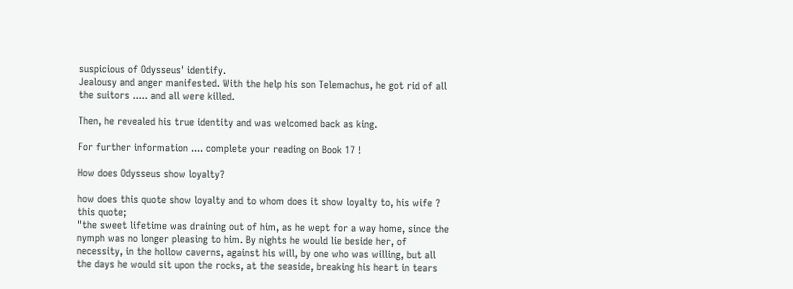suspicious of Odysseus' identify.
Jealousy and anger manifested. With the help his son Telemachus, he got rid of all the suitors ..... and all were killed.

Then, he revealed his true identity and was welcomed back as king.

For further information .... complete your reading on Book 17 !

How does Odysseus show loyalty?

how does this quote show loyalty and to whom does it show loyalty to, his wife ?
this quote;
"the sweet lifetime was draining out of him, as he wept for a way home, since the nymph was no longer pleasing to him. By nights he would lie beside her, of necessity, in the hollow caverns, against his will, by one who was willing, but all the days he would sit upon the rocks, at the seaside, breaking his heart in tears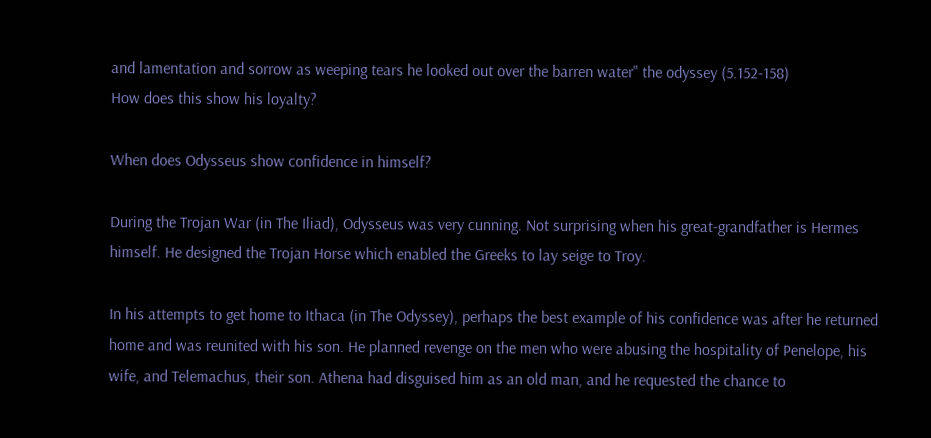and lamentation and sorrow as weeping tears he looked out over the barren water" the odyssey (5.152-158)
How does this show his loyalty?

When does Odysseus show confidence in himself?

During the Trojan War (in The Iliad), Odysseus was very cunning. Not surprising when his great-grandfather is Hermes himself. He designed the Trojan Horse which enabled the Greeks to lay seige to Troy.

In his attempts to get home to Ithaca (in The Odyssey), perhaps the best example of his confidence was after he returned home and was reunited with his son. He planned revenge on the men who were abusing the hospitality of Penelope, his wife, and Telemachus, their son. Athena had disguised him as an old man, and he requested the chance to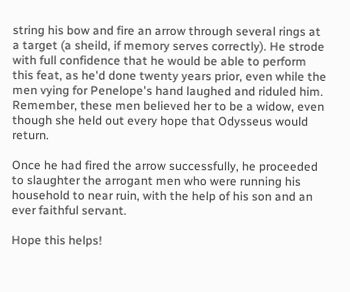string his bow and fire an arrow through several rings at a target (a sheild, if memory serves correctly). He strode with full confidence that he would be able to perform this feat, as he'd done twenty years prior, even while the men vying for Penelope's hand laughed and riduled him. Remember, these men believed her to be a widow, even though she held out every hope that Odysseus would return.

Once he had fired the arrow successfully, he proceeded to slaughter the arrogant men who were running his household to near ruin, with the help of his son and an ever faithful servant.

Hope this helps!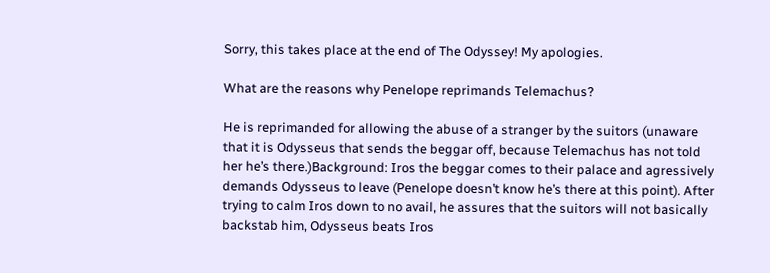Sorry, this takes place at the end of The Odyssey! My apologies.

What are the reasons why Penelope reprimands Telemachus?

He is reprimanded for allowing the abuse of a stranger by the suitors (unaware that it is Odysseus that sends the beggar off, because Telemachus has not told her he’s there.)Background: Iros the beggar comes to their palace and agressively demands Odysseus to leave (Penelope doesn’t know he’s there at this point). After trying to calm Iros down to no avail, he assures that the suitors will not basically backstab him, Odysseus beats Iros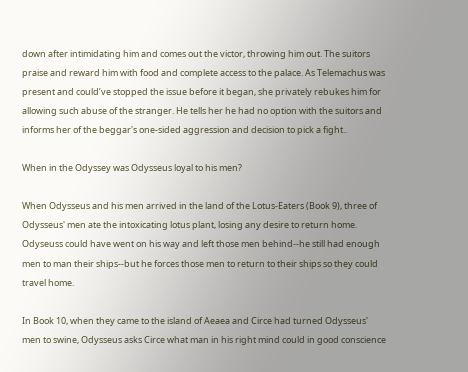down after intimidating him and comes out the victor, throwing him out. The suitors praise and reward him with food and complete access to the palace. As Telemachus was present and could’ve stopped the issue before it began, she privately rebukes him for allowing such abuse of the stranger. He tells her he had no option with the suitors and informs her of the beggar's one-sided aggression and decision to pick a fight..

When in the Odyssey was Odysseus loyal to his men?

When Odysseus and his men arrived in the land of the Lotus-Eaters (Book 9), three of Odysseus' men ate the intoxicating lotus plant, losing any desire to return home. Odyseuss could have went on his way and left those men behind--he still had enough men to man their ships--but he forces those men to return to their ships so they could travel home.

In Book 10, when they came to the island of Aeaea and Circe had turned Odysseus' men to swine, Odysseus asks Circe what man in his right mind could in good conscience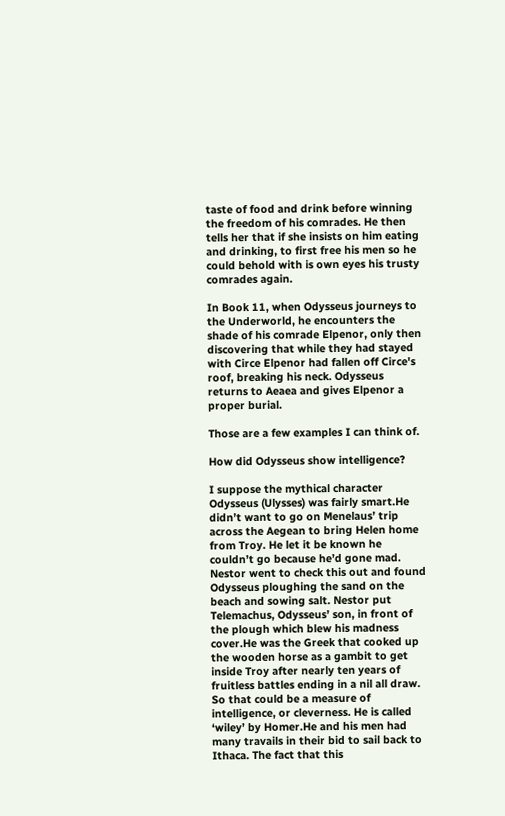taste of food and drink before winning the freedom of his comrades. He then tells her that if she insists on him eating and drinking, to first free his men so he could behold with is own eyes his trusty comrades again.

In Book 11, when Odysseus journeys to the Underworld, he encounters the shade of his comrade Elpenor, only then discovering that while they had stayed with Circe Elpenor had fallen off Circe's roof, breaking his neck. Odysseus returns to Aeaea and gives Elpenor a proper burial.

Those are a few examples I can think of.

How did Odysseus show intelligence?

I suppose the mythical character Odysseus (Ulysses) was fairly smart.He didn’t want to go on Menelaus’ trip across the Aegean to bring Helen home from Troy. He let it be known he couldn’t go because he’d gone mad. Nestor went to check this out and found Odysseus ploughing the sand on the beach and sowing salt. Nestor put Telemachus, Odysseus’ son, in front of the plough which blew his madness cover.He was the Greek that cooked up the wooden horse as a gambit to get inside Troy after nearly ten years of fruitless battles ending in a nil all draw. So that could be a measure of intelligence, or cleverness. He is called ‘wiley’ by Homer.He and his men had many travails in their bid to sail back to Ithaca. The fact that this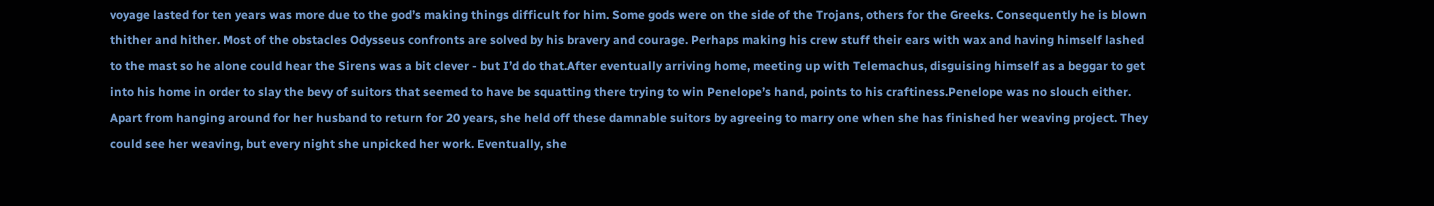voyage lasted for ten years was more due to the god’s making things difficult for him. Some gods were on the side of the Trojans, others for the Greeks. Consequently he is blown thither and hither. Most of the obstacles Odysseus confronts are solved by his bravery and courage. Perhaps making his crew stuff their ears with wax and having himself lashed to the mast so he alone could hear the Sirens was a bit clever - but I’d do that.After eventually arriving home, meeting up with Telemachus, disguising himself as a beggar to get into his home in order to slay the bevy of suitors that seemed to have be squatting there trying to win Penelope’s hand, points to his craftiness.Penelope was no slouch either. Apart from hanging around for her husband to return for 20 years, she held off these damnable suitors by agreeing to marry one when she has finished her weaving project. They could see her weaving, but every night she unpicked her work. Eventually, she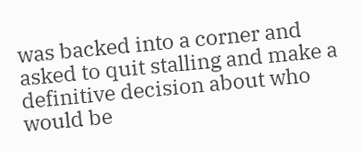was backed into a corner and asked to quit stalling and make a definitive decision about who would be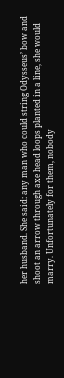her husband. She said: any man who could string Odysseus’ bow and shoot an arrow through axe head loops planted in a line, she would marry. Unfortunately for them, nobody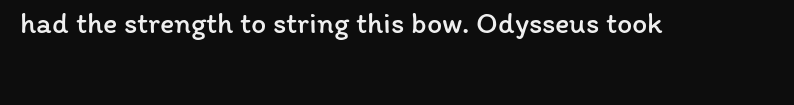had the strength to string this bow. Odysseus took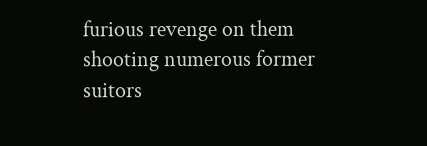furious revenge on them shooting numerous former suitors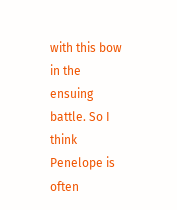with this bow in the ensuing battle. So I think Penelope is often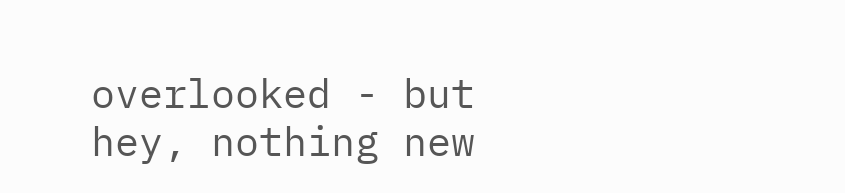overlooked - but hey, nothing new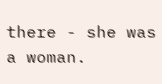there - she was a woman.